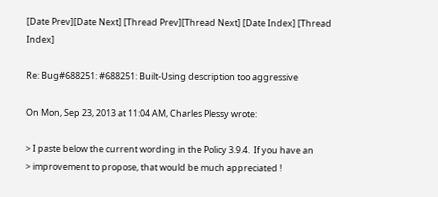[Date Prev][Date Next] [Thread Prev][Thread Next] [Date Index] [Thread Index]

Re: Bug#688251: #688251: Built-Using description too aggressive

On Mon, Sep 23, 2013 at 11:04 AM, Charles Plessy wrote:

> I paste below the current wording in the Policy 3.9.4.  If you have an
> improvement to propose, that would be much appreciated !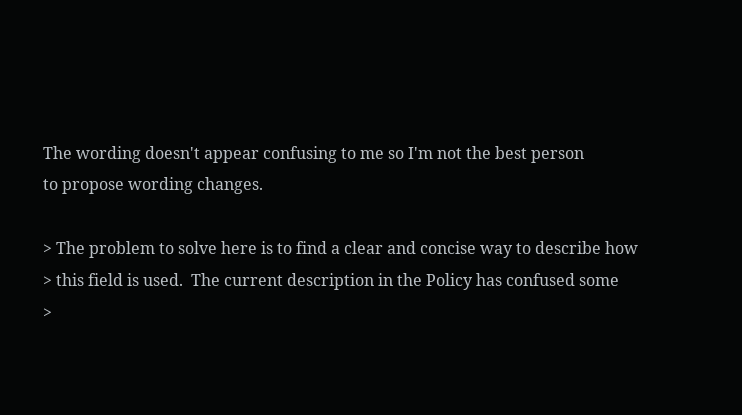The wording doesn't appear confusing to me so I'm not the best person
to propose wording changes.

> The problem to solve here is to find a clear and concise way to describe how
> this field is used.  The current description in the Policy has confused some
>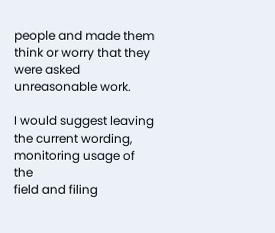people and made them think or worry that they were asked unreasonable work.

I would suggest leaving the current wording, monitoring usage of the
field and filing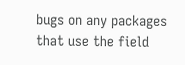bugs on any packages that use the field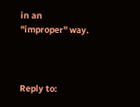in an
"improper" way.



Reply to: